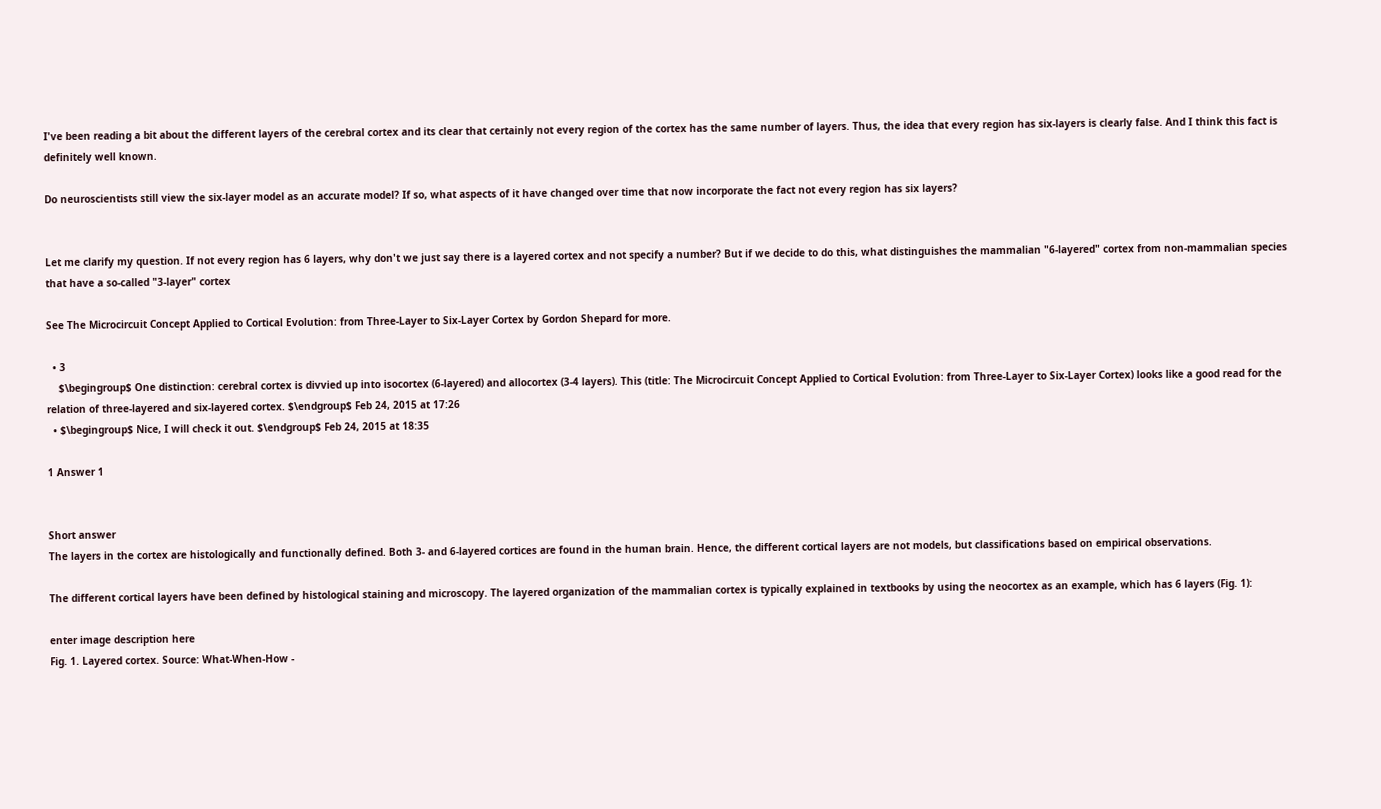I've been reading a bit about the different layers of the cerebral cortex and its clear that certainly not every region of the cortex has the same number of layers. Thus, the idea that every region has six-layers is clearly false. And I think this fact is definitely well known.

Do neuroscientists still view the six-layer model as an accurate model? If so, what aspects of it have changed over time that now incorporate the fact not every region has six layers?


Let me clarify my question. If not every region has 6 layers, why don't we just say there is a layered cortex and not specify a number? But if we decide to do this, what distinguishes the mammalian "6-layered" cortex from non-mammalian species that have a so-called "3-layer" cortex

See The Microcircuit Concept Applied to Cortical Evolution: from Three-Layer to Six-Layer Cortex by Gordon Shepard for more.

  • 3
    $\begingroup$ One distinction: cerebral cortex is divvied up into isocortex (6-layered) and allocortex (3-4 layers). This (title: The Microcircuit Concept Applied to Cortical Evolution: from Three-Layer to Six-Layer Cortex) looks like a good read for the relation of three-layered and six-layered cortex. $\endgroup$ Feb 24, 2015 at 17:26
  • $\begingroup$ Nice, I will check it out. $\endgroup$ Feb 24, 2015 at 18:35

1 Answer 1


Short answer
The layers in the cortex are histologically and functionally defined. Both 3- and 6-layered cortices are found in the human brain. Hence, the different cortical layers are not models, but classifications based on empirical observations.

The different cortical layers have been defined by histological staining and microscopy. The layered organization of the mammalian cortex is typically explained in textbooks by using the neocortex as an example, which has 6 layers (Fig. 1):

enter image description here
Fig. 1. Layered cortex. Source: What-When-How -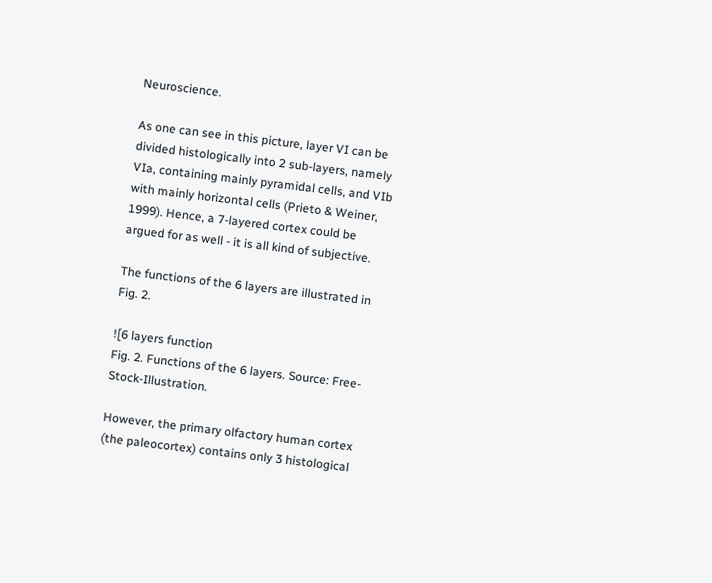Neuroscience.

As one can see in this picture, layer VI can be divided histologically into 2 sub-layers, namely VIa, containing mainly pyramidal cells, and VIb with mainly horizontal cells (Prieto & Weiner, 1999). Hence, a 7-layered cortex could be argued for as well - it is all kind of subjective.

The functions of the 6 layers are illustrated in Fig. 2.

![6 layers function
Fig. 2. Functions of the 6 layers. Source: Free-Stock-Illustration.

However, the primary olfactory human cortex (the paleocortex) contains only 3 histological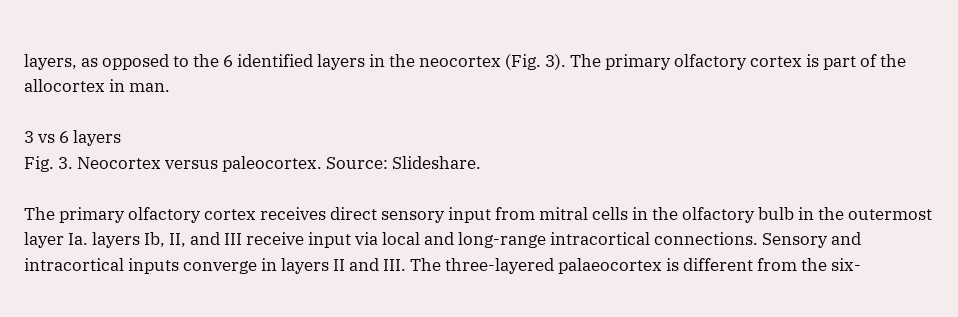layers, as opposed to the 6 identified layers in the neocortex (Fig. 3). The primary olfactory cortex is part of the allocortex in man.

3 vs 6 layers
Fig. 3. Neocortex versus paleocortex. Source: Slideshare.

The primary olfactory cortex receives direct sensory input from mitral cells in the olfactory bulb in the outermost layer Ia. layers Ib, II, and III receive input via local and long-range intracortical connections. Sensory and intracortical inputs converge in layers II and III. The three-layered palaeocortex is different from the six-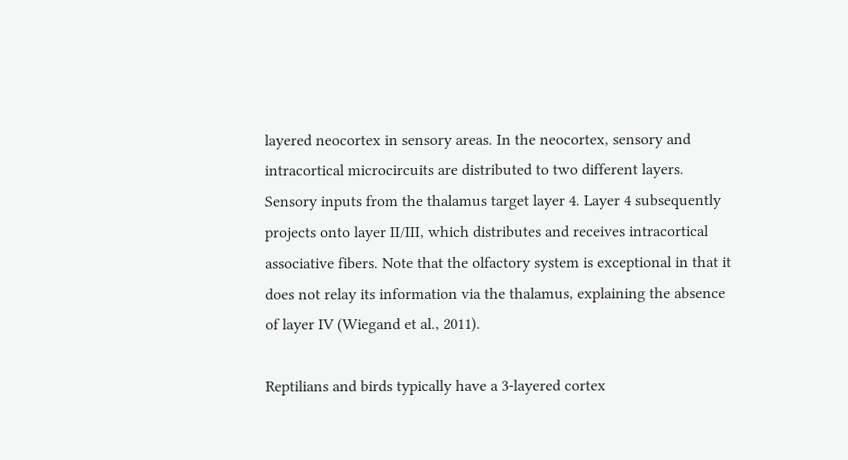layered neocortex in sensory areas. In the neocortex, sensory and intracortical microcircuits are distributed to two different layers. Sensory inputs from the thalamus target layer 4. Layer 4 subsequently projects onto layer II/III, which distributes and receives intracortical associative fibers. Note that the olfactory system is exceptional in that it does not relay its information via the thalamus, explaining the absence of layer IV (Wiegand et al., 2011).

Reptilians and birds typically have a 3-layered cortex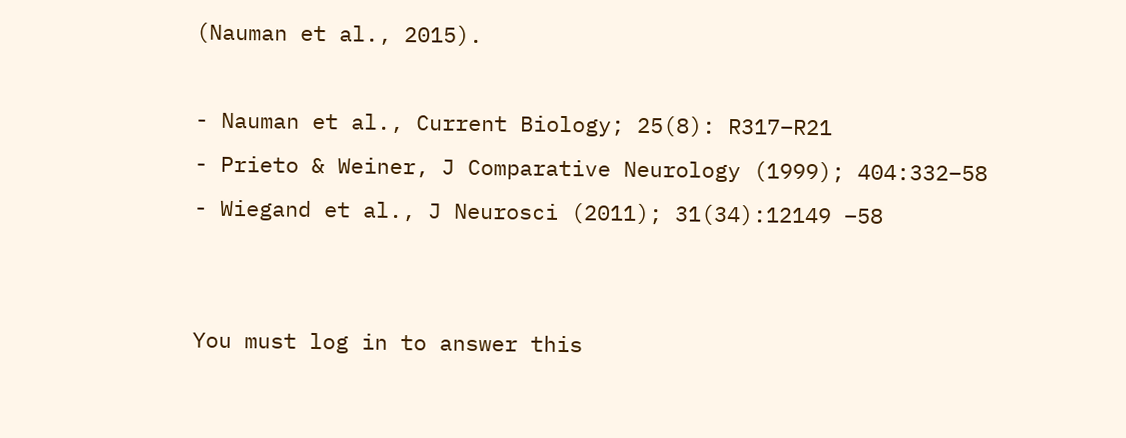(Nauman et al., 2015).

- Nauman et al., Current Biology; 25(8): R317–R21
- Prieto & Weiner, J Comparative Neurology (1999); 404:332–58
- Wiegand et al., J Neurosci (2011); 31(34):12149 –58


You must log in to answer this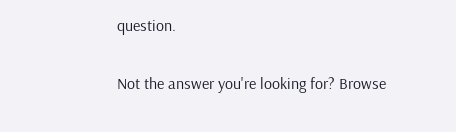question.

Not the answer you're looking for? Browse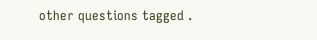other questions tagged .